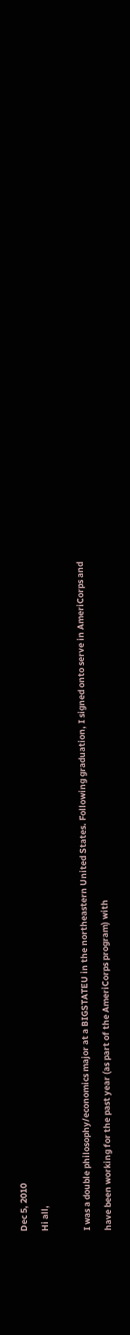Dec 5, 2010
Hi all,

I was a double philosophy/economics major at a BIGSTATEU in the northeastern United States. Following graduation, I signed onto serve in AmeriCorps and have been working for the past year (as part of the AmeriCorps program) with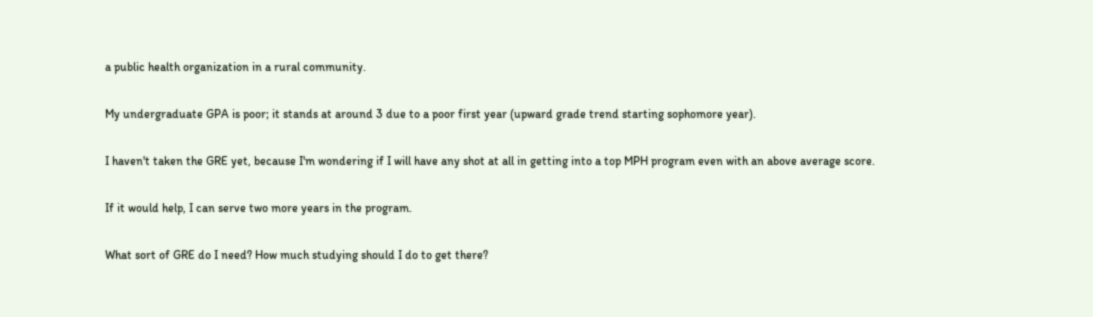a public health organization in a rural community.

My undergraduate GPA is poor; it stands at around 3 due to a poor first year (upward grade trend starting sophomore year).

I haven't taken the GRE yet, because I'm wondering if I will have any shot at all in getting into a top MPH program even with an above average score.

If it would help, I can serve two more years in the program.

What sort of GRE do I need? How much studying should I do to get there?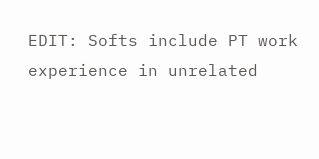EDIT: Softs include PT work experience in unrelated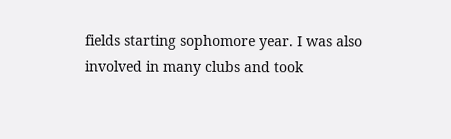fields starting sophomore year. I was also involved in many clubs and took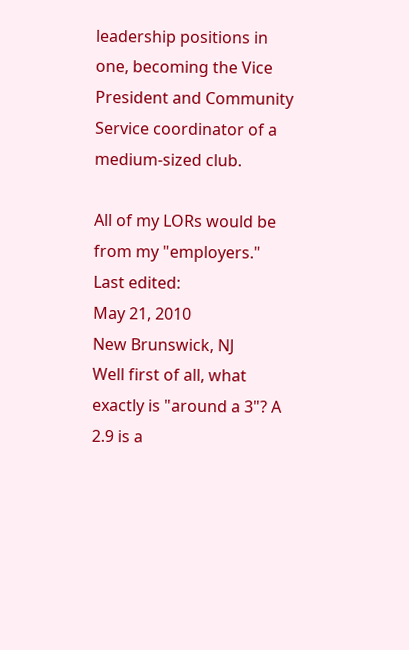leadership positions in one, becoming the Vice President and Community Service coordinator of a medium-sized club.

All of my LORs would be from my "employers."
Last edited:
May 21, 2010
New Brunswick, NJ
Well first of all, what exactly is "around a 3"? A 2.9 is a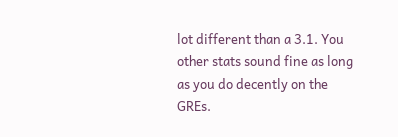lot different than a 3.1. You other stats sound fine as long as you do decently on the GREs.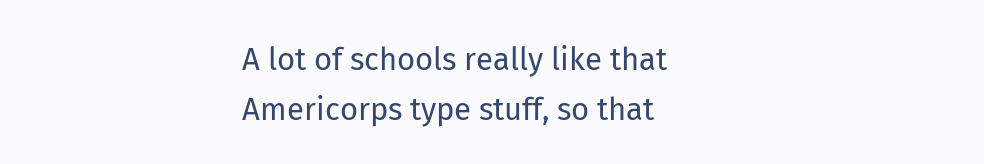A lot of schools really like that Americorps type stuff, so that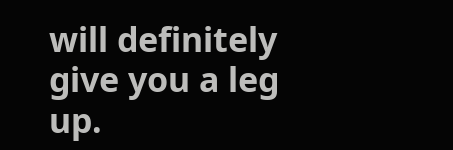will definitely give you a leg up.